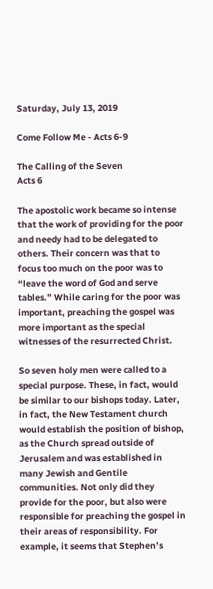Saturday, July 13, 2019

Come Follow Me - Acts 6-9

The Calling of the Seven
Acts 6

The apostolic work became so intense that the work of providing for the poor and needy had to be delegated to others. Their concern was that to focus too much on the poor was to “leave the word of God and serve tables.” While caring for the poor was important, preaching the gospel was more important as the special witnesses of the resurrected Christ.

So seven holy men were called to a special purpose. These, in fact, would be similar to our bishops today. Later, in fact, the New Testament church would establish the position of bishop, as the Church spread outside of Jerusalem and was established in many Jewish and Gentile communities. Not only did they provide for the poor, but also were responsible for preaching the gospel in their areas of responsibility. For example, it seems that Stephen’s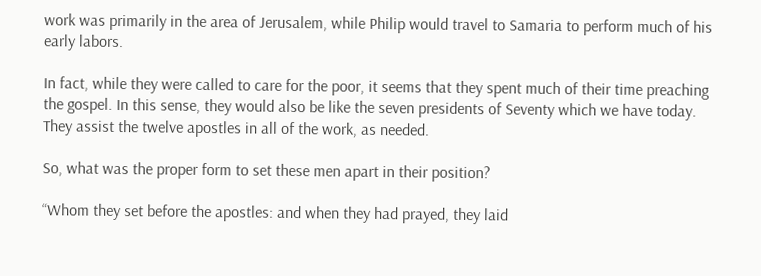work was primarily in the area of Jerusalem, while Philip would travel to Samaria to perform much of his early labors.

In fact, while they were called to care for the poor, it seems that they spent much of their time preaching the gospel. In this sense, they would also be like the seven presidents of Seventy which we have today. They assist the twelve apostles in all of the work, as needed.

So, what was the proper form to set these men apart in their position?

“Whom they set before the apostles: and when they had prayed, they laid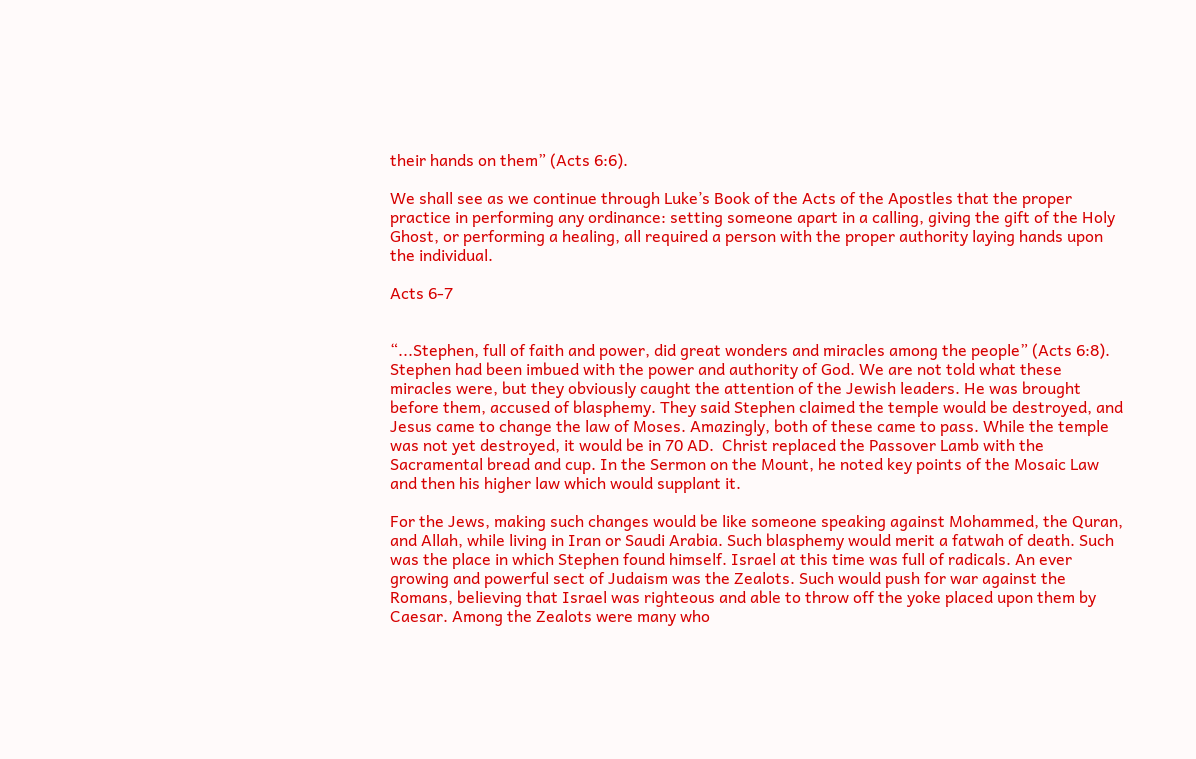their hands on them” (Acts 6:6).

We shall see as we continue through Luke’s Book of the Acts of the Apostles that the proper practice in performing any ordinance: setting someone apart in a calling, giving the gift of the Holy Ghost, or performing a healing, all required a person with the proper authority laying hands upon the individual.

Acts 6-7


“...Stephen, full of faith and power, did great wonders and miracles among the people” (Acts 6:8). Stephen had been imbued with the power and authority of God. We are not told what these miracles were, but they obviously caught the attention of the Jewish leaders. He was brought before them, accused of blasphemy. They said Stephen claimed the temple would be destroyed, and Jesus came to change the law of Moses. Amazingly, both of these came to pass. While the temple was not yet destroyed, it would be in 70 AD.  Christ replaced the Passover Lamb with the Sacramental bread and cup. In the Sermon on the Mount, he noted key points of the Mosaic Law and then his higher law which would supplant it.

For the Jews, making such changes would be like someone speaking against Mohammed, the Quran, and Allah, while living in Iran or Saudi Arabia. Such blasphemy would merit a fatwah of death. Such was the place in which Stephen found himself. Israel at this time was full of radicals. An ever growing and powerful sect of Judaism was the Zealots. Such would push for war against the Romans, believing that Israel was righteous and able to throw off the yoke placed upon them by Caesar. Among the Zealots were many who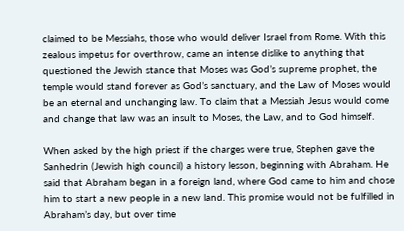claimed to be Messiahs, those who would deliver Israel from Rome. With this zealous impetus for overthrow, came an intense dislike to anything that questioned the Jewish stance that Moses was God’s supreme prophet, the temple would stand forever as God’s sanctuary, and the Law of Moses would be an eternal and unchanging law. To claim that a Messiah Jesus would come and change that law was an insult to Moses, the Law, and to God himself.

When asked by the high priest if the charges were true, Stephen gave the Sanhedrin (Jewish high council) a history lesson, beginning with Abraham. He said that Abraham began in a foreign land, where God came to him and chose him to start a new people in a new land. This promise would not be fulfilled in Abraham’s day, but over time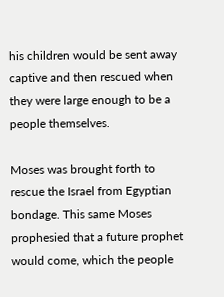his children would be sent away captive and then rescued when they were large enough to be a people themselves.

Moses was brought forth to rescue the Israel from Egyptian bondage. This same Moses prophesied that a future prophet would come, which the people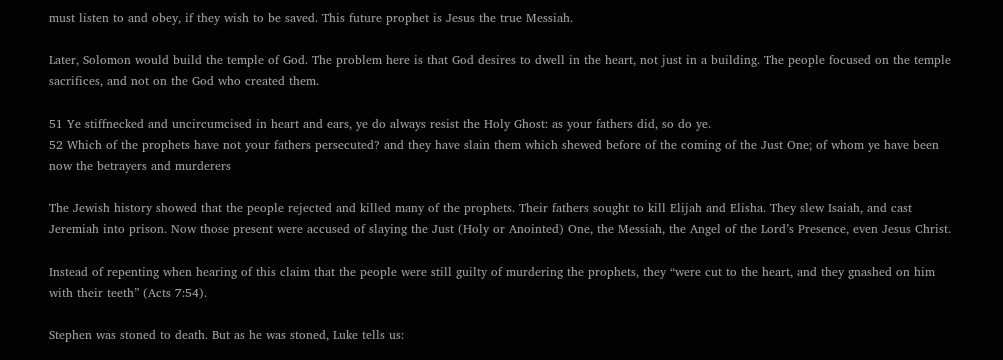must listen to and obey, if they wish to be saved. This future prophet is Jesus the true Messiah.

Later, Solomon would build the temple of God. The problem here is that God desires to dwell in the heart, not just in a building. The people focused on the temple sacrifices, and not on the God who created them.

51 Ye stiffnecked and uncircumcised in heart and ears, ye do always resist the Holy Ghost: as your fathers did, so do ye.
52 Which of the prophets have not your fathers persecuted? and they have slain them which shewed before of the coming of the Just One; of whom ye have been now the betrayers and murderers

The Jewish history showed that the people rejected and killed many of the prophets. Their fathers sought to kill Elijah and Elisha. They slew Isaiah, and cast Jeremiah into prison. Now those present were accused of slaying the Just (Holy or Anointed) One, the Messiah, the Angel of the Lord’s Presence, even Jesus Christ.

Instead of repenting when hearing of this claim that the people were still guilty of murdering the prophets, they “were cut to the heart, and they gnashed on him with their teeth” (Acts 7:54).

Stephen was stoned to death. But as he was stoned, Luke tells us: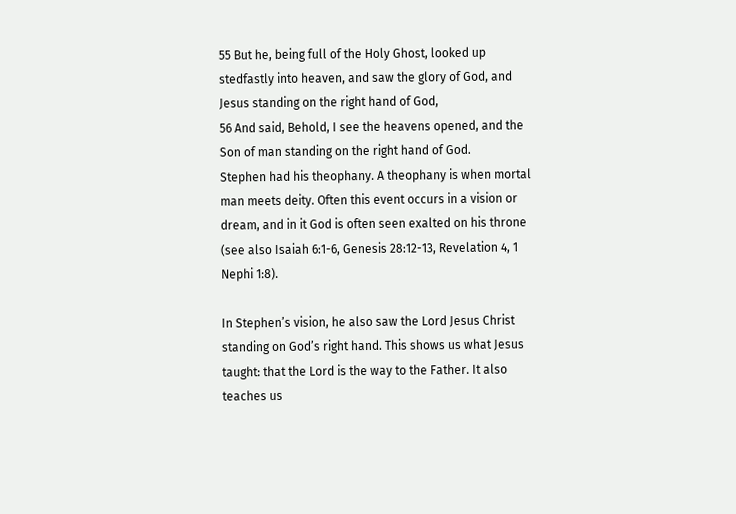55 But he, being full of the Holy Ghost, looked up stedfastly into heaven, and saw the glory of God, and Jesus standing on the right hand of God,
56 And said, Behold, I see the heavens opened, and the Son of man standing on the right hand of God.
Stephen had his theophany. A theophany is when mortal man meets deity. Often this event occurs in a vision or dream, and in it God is often seen exalted on his throne (see also Isaiah 6:1-6, Genesis 28:12-13, Revelation 4, 1 Nephi 1:8).

In Stephen’s vision, he also saw the Lord Jesus Christ standing on God’s right hand. This shows us what Jesus taught: that the Lord is the way to the Father. It also teaches us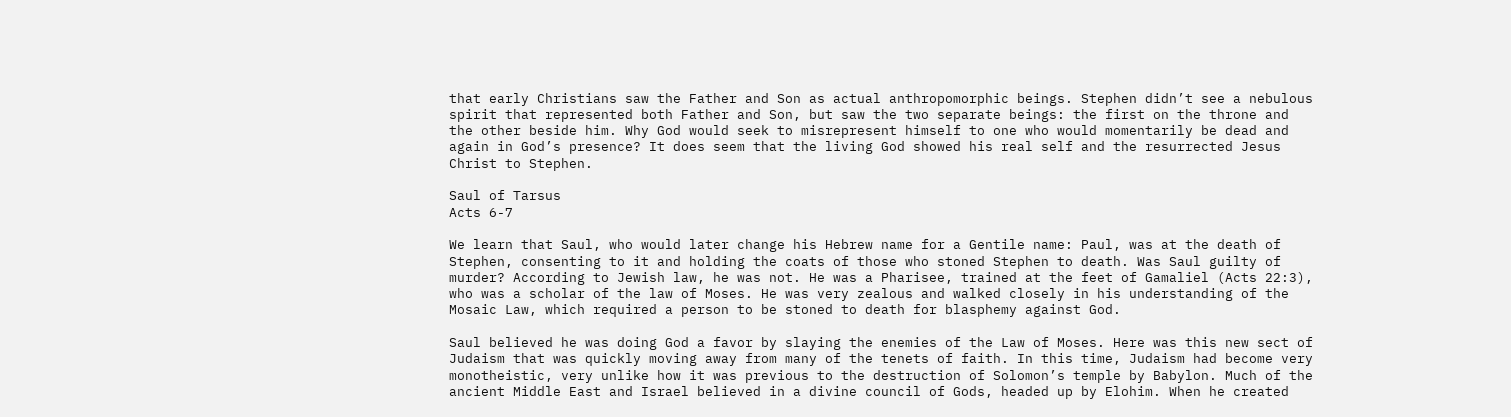that early Christians saw the Father and Son as actual anthropomorphic beings. Stephen didn’t see a nebulous spirit that represented both Father and Son, but saw the two separate beings: the first on the throne and the other beside him. Why God would seek to misrepresent himself to one who would momentarily be dead and again in God’s presence? It does seem that the living God showed his real self and the resurrected Jesus Christ to Stephen.

Saul of Tarsus
Acts 6-7

We learn that Saul, who would later change his Hebrew name for a Gentile name: Paul, was at the death of Stephen, consenting to it and holding the coats of those who stoned Stephen to death. Was Saul guilty of murder? According to Jewish law, he was not. He was a Pharisee, trained at the feet of Gamaliel (Acts 22:3), who was a scholar of the law of Moses. He was very zealous and walked closely in his understanding of the Mosaic Law, which required a person to be stoned to death for blasphemy against God.

Saul believed he was doing God a favor by slaying the enemies of the Law of Moses. Here was this new sect of Judaism that was quickly moving away from many of the tenets of faith. In this time, Judaism had become very monotheistic, very unlike how it was previous to the destruction of Solomon’s temple by Babylon. Much of the ancient Middle East and Israel believed in a divine council of Gods, headed up by Elohim. When he created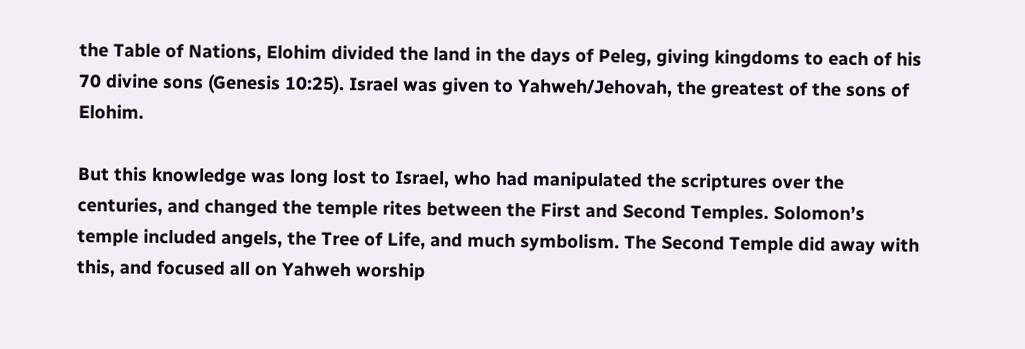the Table of Nations, Elohim divided the land in the days of Peleg, giving kingdoms to each of his 70 divine sons (Genesis 10:25). Israel was given to Yahweh/Jehovah, the greatest of the sons of Elohim.

But this knowledge was long lost to Israel, who had manipulated the scriptures over the centuries, and changed the temple rites between the First and Second Temples. Solomon’s temple included angels, the Tree of Life, and much symbolism. The Second Temple did away with this, and focused all on Yahweh worship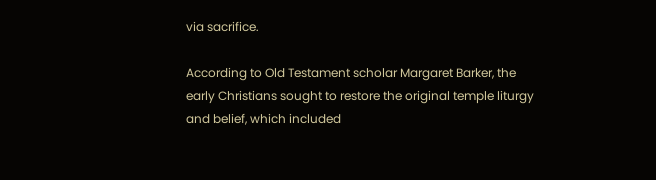via sacrifice.

According to Old Testament scholar Margaret Barker, the early Christians sought to restore the original temple liturgy and belief, which included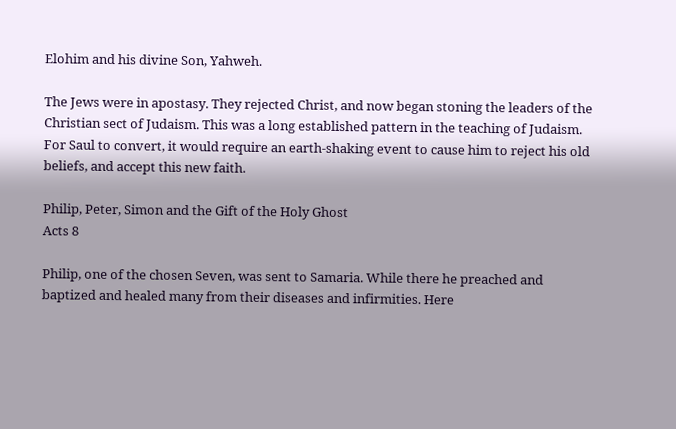Elohim and his divine Son, Yahweh.

The Jews were in apostasy. They rejected Christ, and now began stoning the leaders of the Christian sect of Judaism. This was a long established pattern in the teaching of Judaism. For Saul to convert, it would require an earth-shaking event to cause him to reject his old beliefs, and accept this new faith.

Philip, Peter, Simon and the Gift of the Holy Ghost
Acts 8

Philip, one of the chosen Seven, was sent to Samaria. While there he preached and baptized and healed many from their diseases and infirmities. Here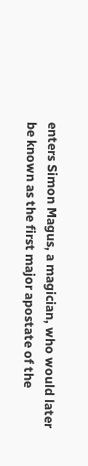enters Simon Magus, a magician, who would later be known as the first major apostate of the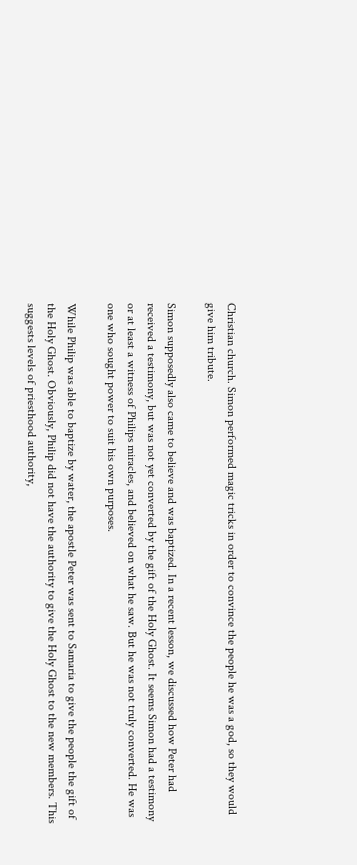Christian church. Simon performed magic tricks in order to convince the people he was a god, so they would give him tribute.

Simon supposedly also came to believe and was baptized. In a recent lesson, we discussed how Peter had received a testimony, but was not yet converted by the gift of the Holy Ghost. It seems Simon had a testimony or at least a witness of Philips miracles, and believed on what he saw. But he was not truly converted. He was one who sought power to suit his own purposes.

While Philip was able to baptize by water, the apostle Peter was sent to Samaria to give the people the gift of the Holy Ghost. Obviously, Philip did not have the authority to give the Holy Ghost to the new members. This suggests levels of priesthood authority,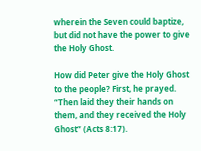wherein the Seven could baptize, but did not have the power to give the Holy Ghost.

How did Peter give the Holy Ghost to the people? First, he prayed. “Then laid they their hands on them, and they received the Holy Ghost” (Acts 8:17).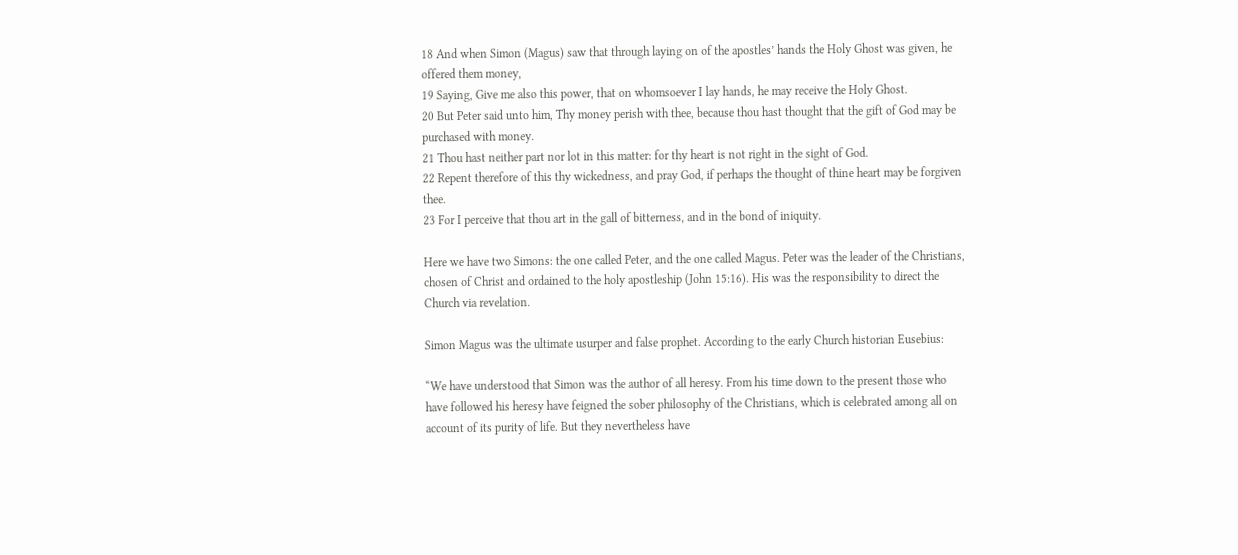18 And when Simon (Magus) saw that through laying on of the apostles’ hands the Holy Ghost was given, he offered them money,
19 Saying, Give me also this power, that on whomsoever I lay hands, he may receive the Holy Ghost.
20 But Peter said unto him, Thy money perish with thee, because thou hast thought that the gift of God may be purchased with money.
21 Thou hast neither part nor lot in this matter: for thy heart is not right in the sight of God.
22 Repent therefore of this thy wickedness, and pray God, if perhaps the thought of thine heart may be forgiven thee.
23 For I perceive that thou art in the gall of bitterness, and in the bond of iniquity.

Here we have two Simons: the one called Peter, and the one called Magus. Peter was the leader of the Christians, chosen of Christ and ordained to the holy apostleship (John 15:16). His was the responsibility to direct the Church via revelation.

Simon Magus was the ultimate usurper and false prophet. According to the early Church historian Eusebius:

“We have understood that Simon was the author of all heresy. From his time down to the present those who have followed his heresy have feigned the sober philosophy of the Christians, which is celebrated among all on account of its purity of life. But they nevertheless have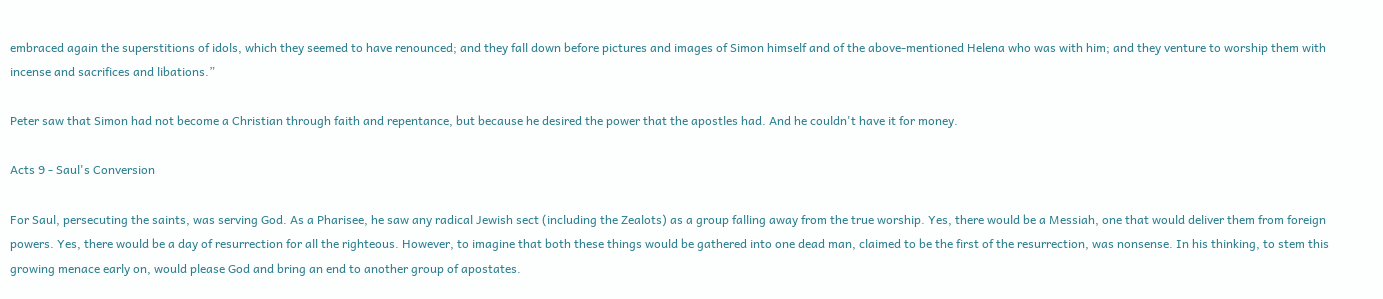embraced again the superstitions of idols, which they seemed to have renounced; and they fall down before pictures and images of Simon himself and of the above-mentioned Helena who was with him; and they venture to worship them with incense and sacrifices and libations.”

Peter saw that Simon had not become a Christian through faith and repentance, but because he desired the power that the apostles had. And he couldn't have it for money.

Acts 9 - Saul's Conversion

For Saul, persecuting the saints, was serving God. As a Pharisee, he saw any radical Jewish sect (including the Zealots) as a group falling away from the true worship. Yes, there would be a Messiah, one that would deliver them from foreign powers. Yes, there would be a day of resurrection for all the righteous. However, to imagine that both these things would be gathered into one dead man, claimed to be the first of the resurrection, was nonsense. In his thinking, to stem this growing menace early on, would please God and bring an end to another group of apostates.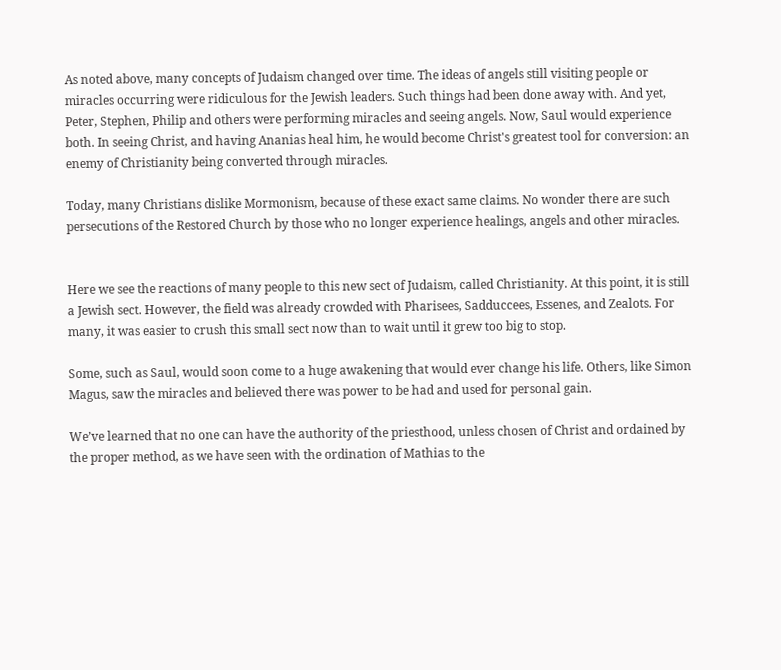As noted above, many concepts of Judaism changed over time. The ideas of angels still visiting people or miracles occurring were ridiculous for the Jewish leaders. Such things had been done away with. And yet, Peter, Stephen, Philip and others were performing miracles and seeing angels. Now, Saul would experience both. In seeing Christ, and having Ananias heal him, he would become Christ's greatest tool for conversion: an enemy of Christianity being converted through miracles.

Today, many Christians dislike Mormonism, because of these exact same claims. No wonder there are such persecutions of the Restored Church by those who no longer experience healings, angels and other miracles.


Here we see the reactions of many people to this new sect of Judaism, called Christianity. At this point, it is still a Jewish sect. However, the field was already crowded with Pharisees, Sadduccees, Essenes, and Zealots. For many, it was easier to crush this small sect now than to wait until it grew too big to stop.

Some, such as Saul, would soon come to a huge awakening that would ever change his life. Others, like Simon Magus, saw the miracles and believed there was power to be had and used for personal gain.

We’ve learned that no one can have the authority of the priesthood, unless chosen of Christ and ordained by the proper method, as we have seen with the ordination of Mathias to the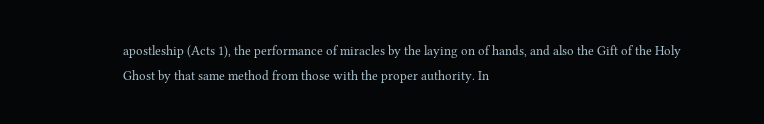apostleship (Acts 1), the performance of miracles by the laying on of hands, and also the Gift of the Holy Ghost by that same method from those with the proper authority. In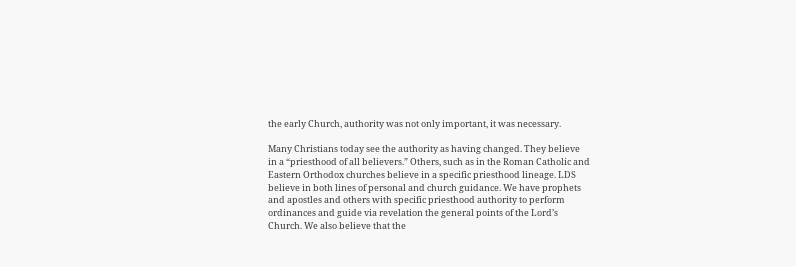the early Church, authority was not only important, it was necessary.

Many Christians today see the authority as having changed. They believe in a “priesthood of all believers.” Others, such as in the Roman Catholic and Eastern Orthodox churches believe in a specific priesthood lineage. LDS believe in both lines of personal and church guidance. We have prophets and apostles and others with specific priesthood authority to perform ordinances and guide via revelation the general points of the Lord’s Church. We also believe that the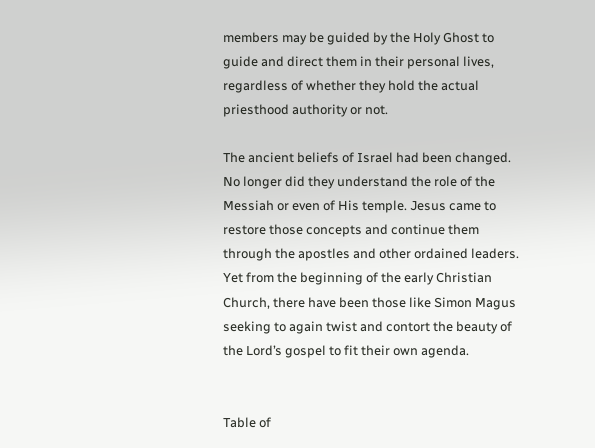members may be guided by the Holy Ghost to guide and direct them in their personal lives, regardless of whether they hold the actual priesthood authority or not.

The ancient beliefs of Israel had been changed. No longer did they understand the role of the Messiah or even of His temple. Jesus came to restore those concepts and continue them through the apostles and other ordained leaders. Yet from the beginning of the early Christian Church, there have been those like Simon Magus seeking to again twist and contort the beauty of the Lord’s gospel to fit their own agenda.


Table of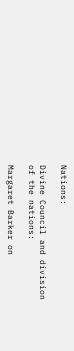Nations:

Divine Council and division of the nations:

Margaret Barker on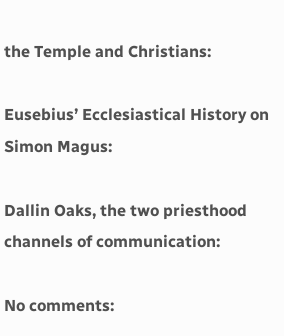the Temple and Christians:

Eusebius’ Ecclesiastical History on Simon Magus:

Dallin Oaks, the two priesthood channels of communication:

No comments: